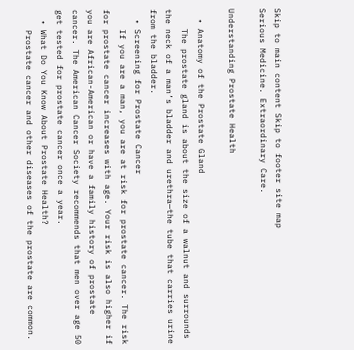Skip to main content Skip to footer site map
Serious Medicine. Extraordinary Care.

Understanding Prostate Health

  • Anatomy of the Prostate Gland
    The prostate gland is about the size of a walnut and surrounds the neck of a man’s bladder and urethra—the tube that carries urine from the bladder.
  • Screening for Prostate Cancer
    If you are a man, you are at risk for prostate cancer. The risk for prostate cancer increases with age. Your risk is also higher if you are African-American or have a family history of prostate cancer. The American Cancer Society recommends that men over age 50 get tested for prostate cancer once a year.
  • What Do You Know About Prostate Health?
    Prostate cancer and other diseases of the prostate are common.